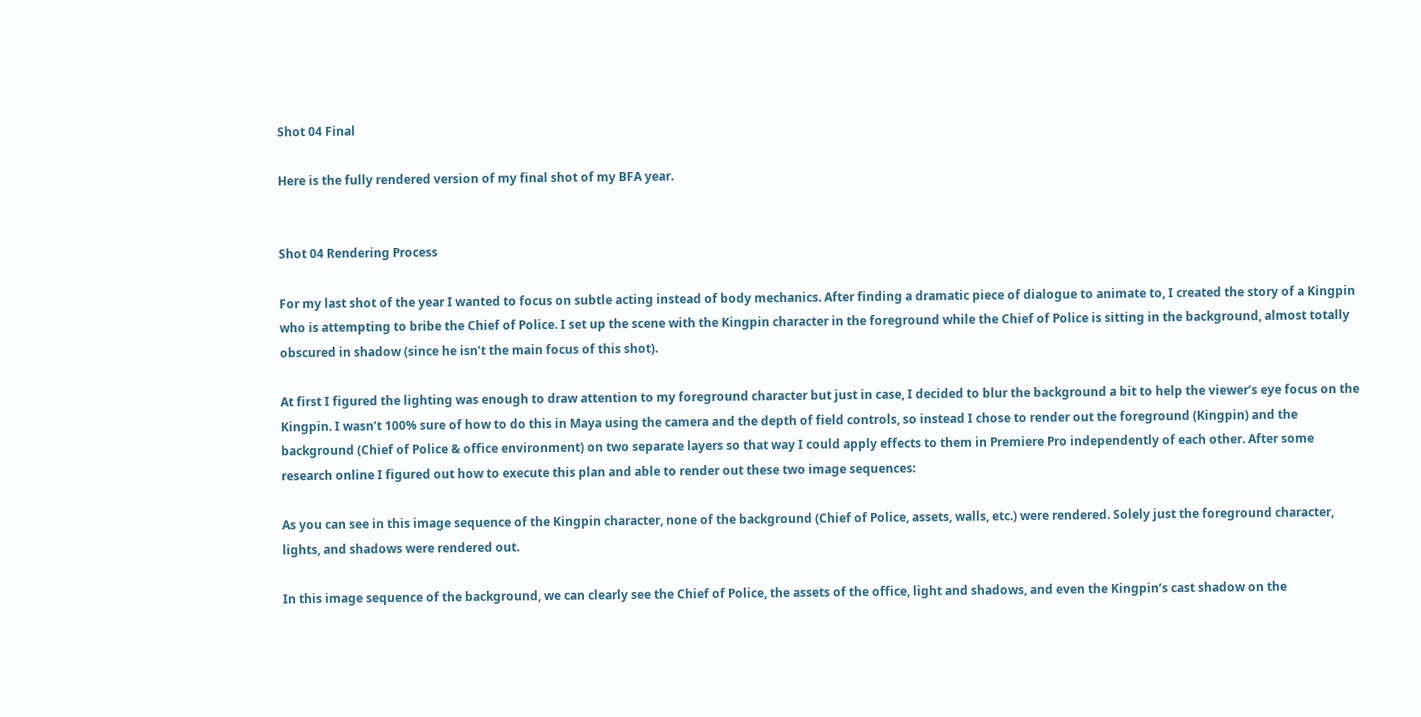Shot 04 Final

Here is the fully rendered version of my final shot of my BFA year.


Shot 04 Rendering Process

For my last shot of the year I wanted to focus on subtle acting instead of body mechanics. After finding a dramatic piece of dialogue to animate to, I created the story of a Kingpin who is attempting to bribe the Chief of Police. I set up the scene with the Kingpin character in the foreground while the Chief of Police is sitting in the background, almost totally obscured in shadow (since he isn’t the main focus of this shot).

At first I figured the lighting was enough to draw attention to my foreground character but just in case, I decided to blur the background a bit to help the viewer’s eye focus on the Kingpin. I wasn’t 100% sure of how to do this in Maya using the camera and the depth of field controls, so instead I chose to render out the foreground (Kingpin) and the background (Chief of Police & office environment) on two separate layers so that way I could apply effects to them in Premiere Pro independently of each other. After some research online I figured out how to execute this plan and able to render out these two image sequences:

As you can see in this image sequence of the Kingpin character, none of the background (Chief of Police, assets, walls, etc.) were rendered. Solely just the foreground character, lights, and shadows were rendered out.

In this image sequence of the background, we can clearly see the Chief of Police, the assets of the office, light and shadows, and even the Kingpin’s cast shadow on the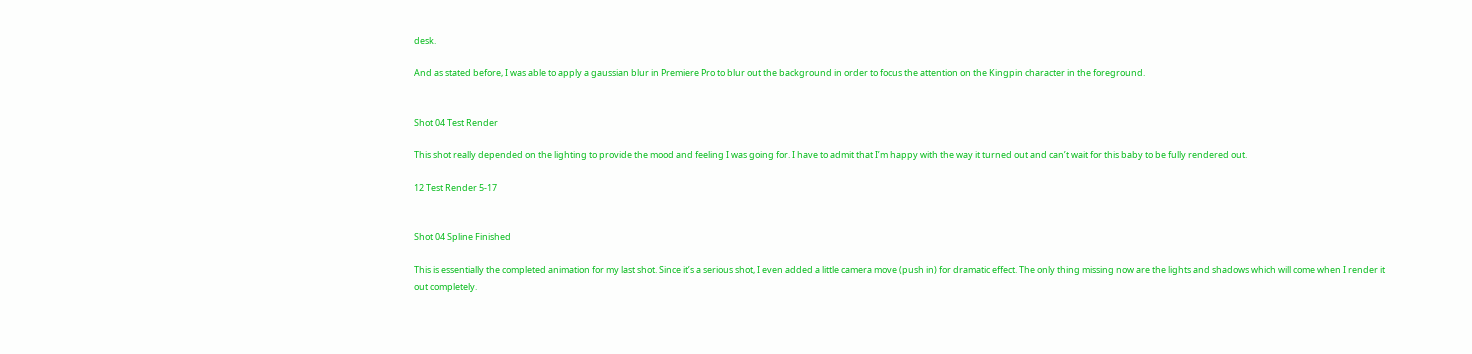desk.

And as stated before, I was able to apply a gaussian blur in Premiere Pro to blur out the background in order to focus the attention on the Kingpin character in the foreground.


Shot 04 Test Render

This shot really depended on the lighting to provide the mood and feeling I was going for. I have to admit that I’m happy with the way it turned out and can’t wait for this baby to be fully rendered out.

12 Test Render 5-17


Shot 04 Spline Finished

This is essentially the completed animation for my last shot. Since it’s a serious shot, I even added a little camera move (push in) for dramatic effect. The only thing missing now are the lights and shadows which will come when I render it out completely.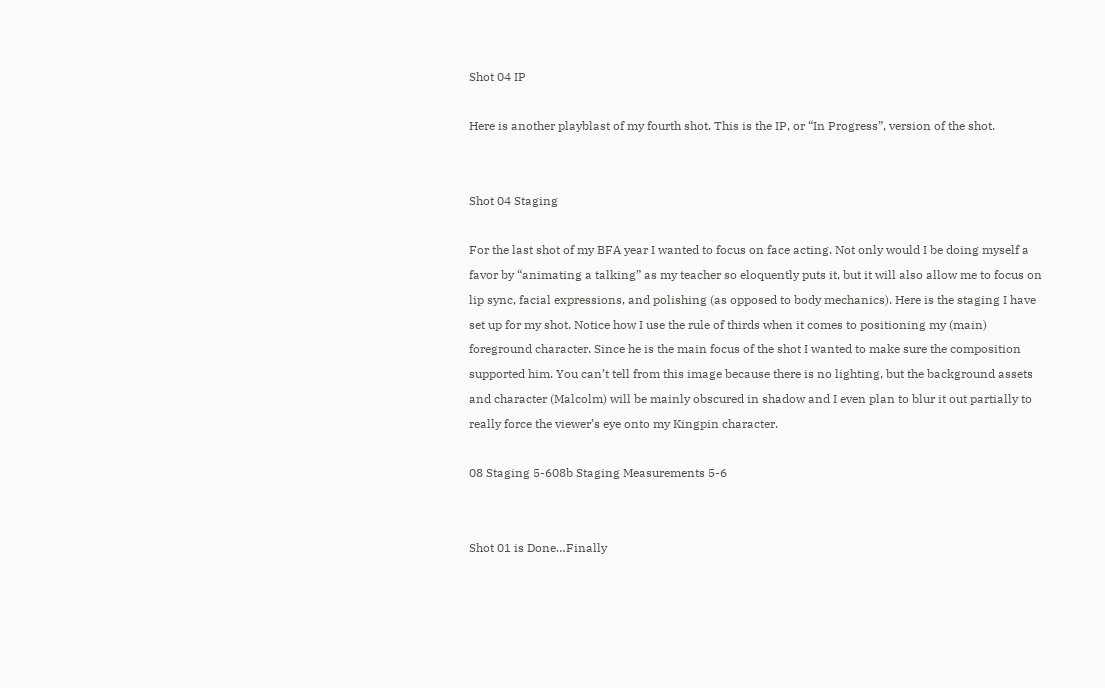Shot 04 IP

Here is another playblast of my fourth shot. This is the IP, or “In Progress”, version of the shot.


Shot 04 Staging

For the last shot of my BFA year I wanted to focus on face acting. Not only would I be doing myself a favor by “animating a talking” as my teacher so eloquently puts it, but it will also allow me to focus on lip sync, facial expressions, and polishing (as opposed to body mechanics). Here is the staging I have set up for my shot. Notice how I use the rule of thirds when it comes to positioning my (main) foreground character. Since he is the main focus of the shot I wanted to make sure the composition supported him. You can’t tell from this image because there is no lighting, but the background assets and character (Malcolm) will be mainly obscured in shadow and I even plan to blur it out partially to really force the viewer’s eye onto my Kingpin character.

08 Staging 5-608b Staging Measurements 5-6


Shot 01 is Done…Finally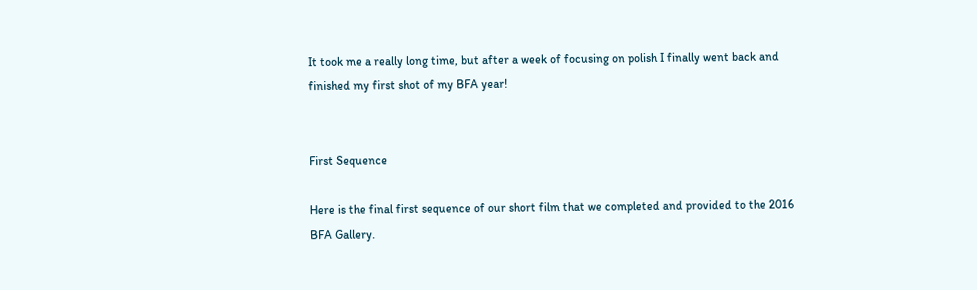It took me a really long time, but after a week of focusing on polish I finally went back and finished my first shot of my BFA year!


First Sequence

Here is the final first sequence of our short film that we completed and provided to the 2016 BFA Gallery.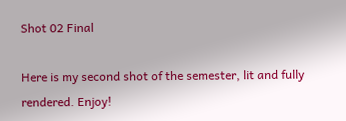Shot 02 Final

Here is my second shot of the semester, lit and fully rendered. Enjoy!